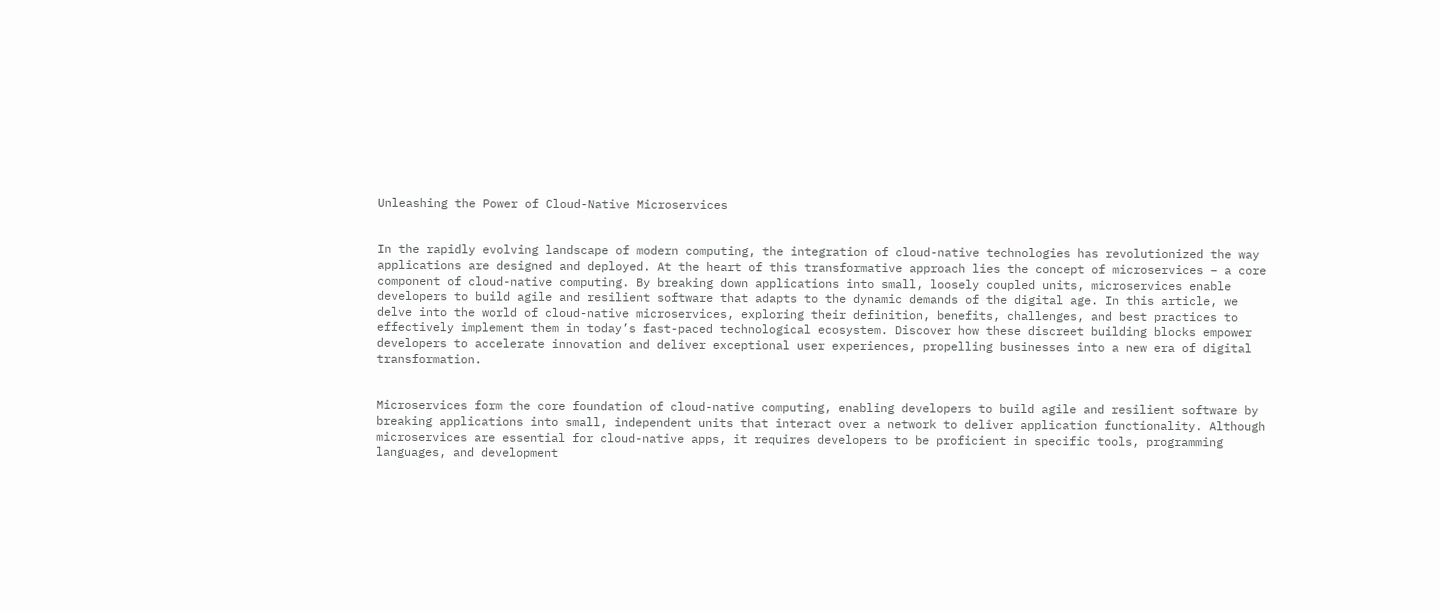Unleashing the Power of Cloud-Native Microservices


In the rapidly evolving landscape of modern computing, the integration of cloud-native technologies has revolutionized the way applications are designed and deployed. At the heart of this transformative approach lies the concept of microservices – a core component of cloud-native computing. By breaking down applications into small, loosely coupled units, microservices enable developers to build agile and resilient software that adapts to the dynamic demands of the digital age. In this article, we delve into the world of cloud-native microservices, exploring their definition, benefits, challenges, and best practices to effectively implement them in today’s fast-paced technological ecosystem. Discover how these discreet building blocks empower developers to accelerate innovation and deliver exceptional user experiences, propelling businesses into a new era of digital transformation.


Microservices form the core foundation of cloud-native computing, enabling developers to build agile and resilient software by breaking applications into small, independent units that interact over a network to deliver application functionality. Although microservices are essential for cloud-native apps, it requires developers to be proficient in specific tools, programming languages, and development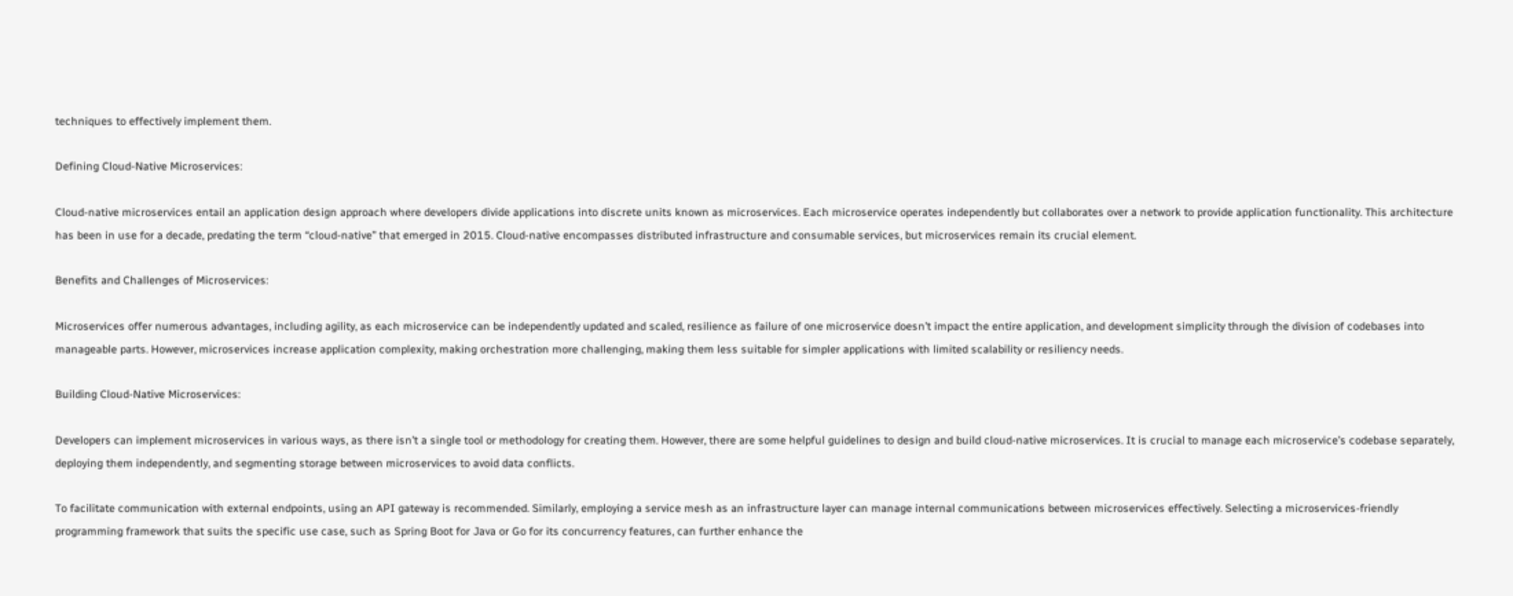techniques to effectively implement them.

Defining Cloud-Native Microservices:

Cloud-native microservices entail an application design approach where developers divide applications into discrete units known as microservices. Each microservice operates independently but collaborates over a network to provide application functionality. This architecture has been in use for a decade, predating the term “cloud-native” that emerged in 2015. Cloud-native encompasses distributed infrastructure and consumable services, but microservices remain its crucial element.

Benefits and Challenges of Microservices:

Microservices offer numerous advantages, including agility, as each microservice can be independently updated and scaled, resilience as failure of one microservice doesn’t impact the entire application, and development simplicity through the division of codebases into manageable parts. However, microservices increase application complexity, making orchestration more challenging, making them less suitable for simpler applications with limited scalability or resiliency needs.

Building Cloud-Native Microservices:

Developers can implement microservices in various ways, as there isn’t a single tool or methodology for creating them. However, there are some helpful guidelines to design and build cloud-native microservices. It is crucial to manage each microservice’s codebase separately, deploying them independently, and segmenting storage between microservices to avoid data conflicts.

To facilitate communication with external endpoints, using an API gateway is recommended. Similarly, employing a service mesh as an infrastructure layer can manage internal communications between microservices effectively. Selecting a microservices-friendly programming framework that suits the specific use case, such as Spring Boot for Java or Go for its concurrency features, can further enhance the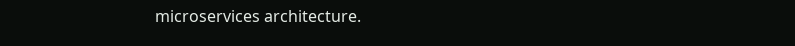microservices architecture.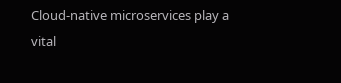Cloud-native microservices play a vital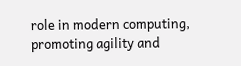role in modern computing, promoting agility and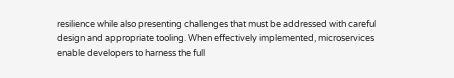resilience while also presenting challenges that must be addressed with careful design and appropriate tooling. When effectively implemented, microservices enable developers to harness the full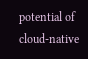potential of cloud-native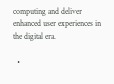computing and deliver enhanced user experiences in the digital era.

  •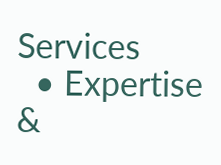Services
  • Expertise &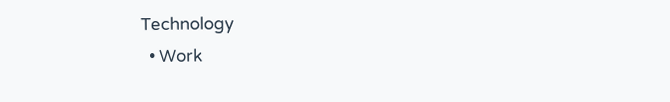Technology
  • Work